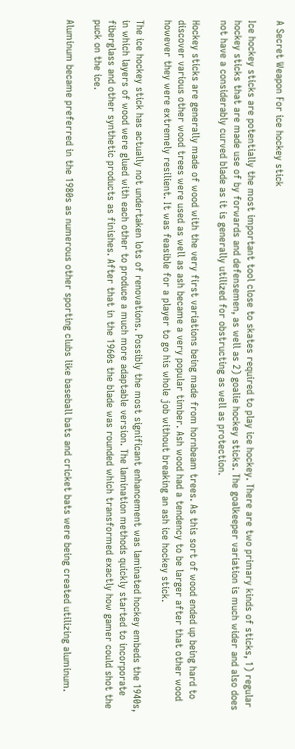A Secret Weapon For ice hockey stick

Ice hockey sticks are potentially the most important tool close to skates required to play ice hockey. There are two primary kinds of sticks, 1) regular hockey sticks that are made use of by forwards and defensemen, as well as 2) goalie hockey sticks. The goalkeeper variation is much wider and also does not have a considerably curved blade as it is generally utilized for obstructing as well as protection.

Hockey sticks are generally made of wood with the very first variations being made from hornbeam trees. As this sort of wood ended up being hard to discover various other wood trees were used as well as ash became a very popular timber. Ash wood had a tendency to be larger after that other wood however they were extremely resilient. It was feasible for a player to go his whole job without breaking an ash ice hockey stick.

The ice hockey stick has actually not undertaken lots of renovations. Possibly the most significant enhancement was laminated hockey embeds the 1940s, in which layers of wood were glued with each other to produce a much more adaptable version. The lamination methods quickly started to incorporate fiberglass and other synthetic products as finishes. After that in the 1960s the blade was rounded which transformed exactly how gamer could shot the puck on the ice.

Aluminum became preferred in the 1980s as numerous other sporting clubs like baseball bats and cricket bats were being created utilizing aluminum.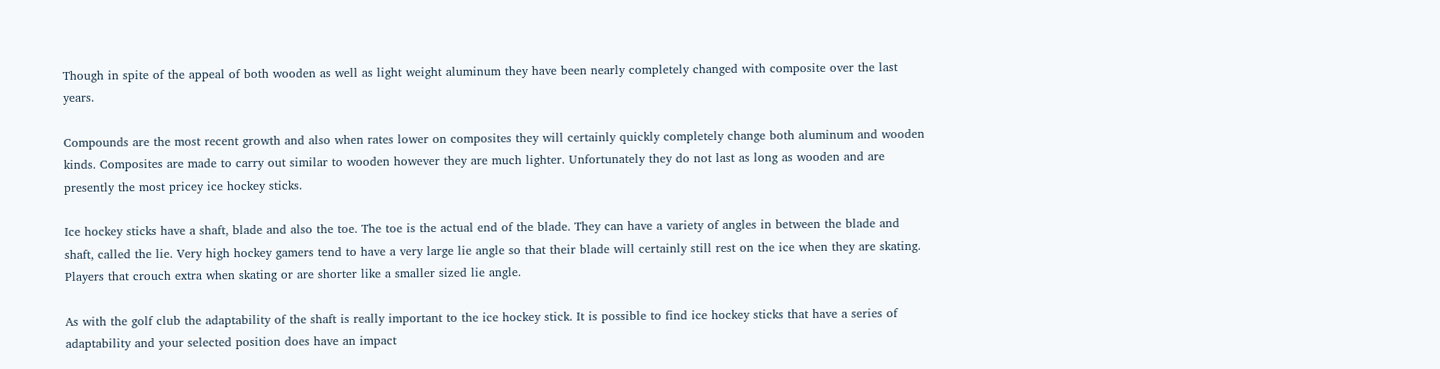Though in spite of the appeal of both wooden as well as light weight aluminum they have been nearly completely changed with composite over the last years.

Compounds are the most recent growth and also when rates lower on composites they will certainly quickly completely change both aluminum and wooden kinds. Composites are made to carry out similar to wooden however they are much lighter. Unfortunately they do not last as long as wooden and are presently the most pricey ice hockey sticks.

Ice hockey sticks have a shaft, blade and also the toe. The toe is the actual end of the blade. They can have a variety of angles in between the blade and shaft, called the lie. Very high hockey gamers tend to have a very large lie angle so that their blade will certainly still rest on the ice when they are skating. Players that crouch extra when skating or are shorter like a smaller sized lie angle.

As with the golf club the adaptability of the shaft is really important to the ice hockey stick. It is possible to find ice hockey sticks that have a series of adaptability and your selected position does have an impact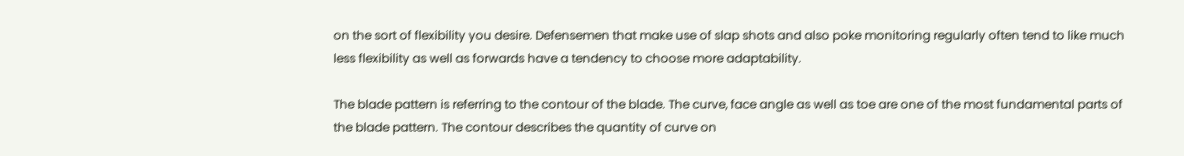on the sort of flexibility you desire. Defensemen that make use of slap shots and also poke monitoring regularly often tend to like much less flexibility as well as forwards have a tendency to choose more adaptability.

The blade pattern is referring to the contour of the blade. The curve, face angle as well as toe are one of the most fundamental parts of the blade pattern. The contour describes the quantity of curve on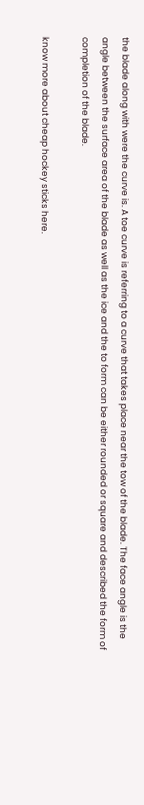the blade along with were the curve is. A toe curve is referring to a curve that takes place near the tow of the blade. The face angle is the angle between the surface area of the blade as well as the ice and the to form can be either rounded or square and described the form of completion of the blade.

know more about cheap hockey sticks here.